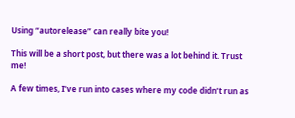Using “autorelease” can really bite you!

This will be a short post, but there was a lot behind it. Trust me!

A few times, I’ve run into cases where my code didn’t run as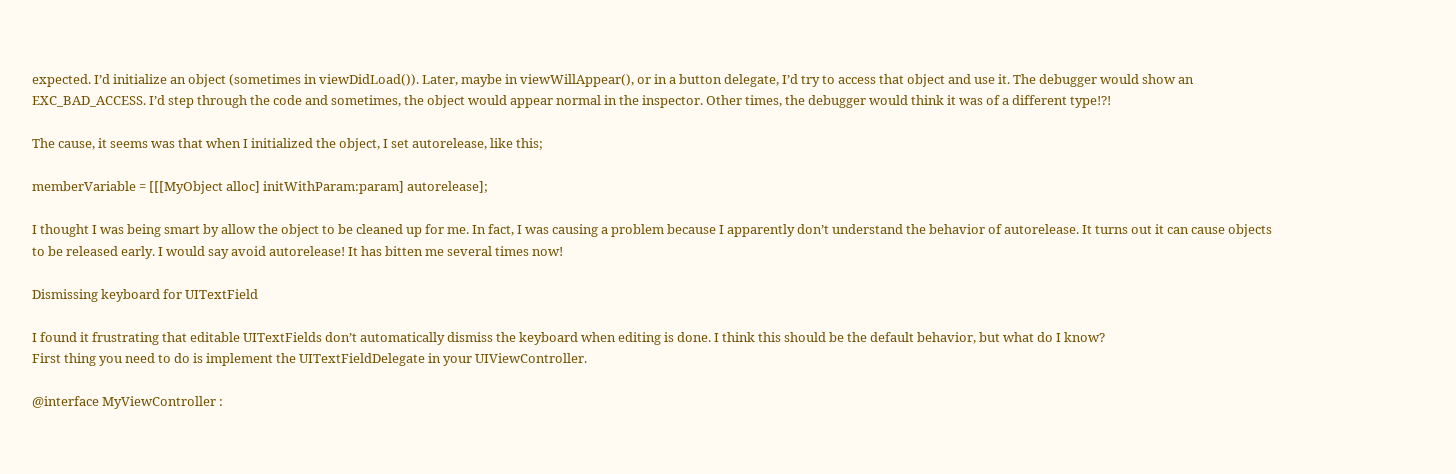expected. I’d initialize an object (sometimes in viewDidLoad()). Later, maybe in viewWillAppear(), or in a button delegate, I’d try to access that object and use it. The debugger would show an EXC_BAD_ACCESS. I’d step through the code and sometimes, the object would appear normal in the inspector. Other times, the debugger would think it was of a different type!?!

The cause, it seems was that when I initialized the object, I set autorelease, like this;

memberVariable = [[[MyObject alloc] initWithParam:param] autorelease];

I thought I was being smart by allow the object to be cleaned up for me. In fact, I was causing a problem because I apparently don’t understand the behavior of autorelease. It turns out it can cause objects to be released early. I would say avoid autorelease! It has bitten me several times now!

Dismissing keyboard for UITextField

I found it frustrating that editable UITextFields don’t automatically dismiss the keyboard when editing is done. I think this should be the default behavior, but what do I know?
First thing you need to do is implement the UITextFieldDelegate in your UIViewController.

@interface MyViewController :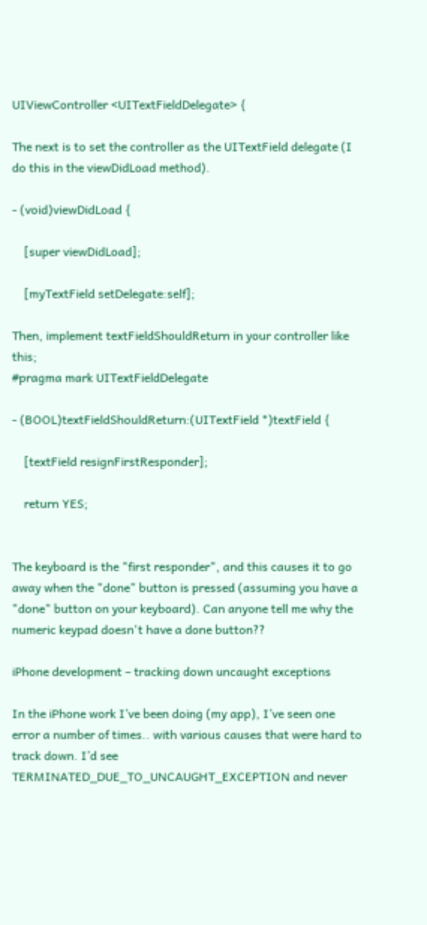UIViewController <UITextFieldDelegate> {

The next is to set the controller as the UITextField delegate (I do this in the viewDidLoad method).

- (void)viewDidLoad {

    [super viewDidLoad];

    [myTextField setDelegate:self];

Then, implement textFieldShouldReturn in your controller like this;
#pragma mark UITextFieldDelegate

- (BOOL)textFieldShouldReturn:(UITextField *)textField {

    [textField resignFirstResponder];

    return YES;


The keyboard is the "first responder", and this causes it to go away when the "done" button is pressed (assuming you have a "done" button on your keyboard). Can anyone tell me why the numeric keypad doesn't have a done button??

iPhone development – tracking down uncaught exceptions

In the iPhone work I’ve been doing (my app), I’ve seen one error a number of times.. with various causes that were hard to track down. I’d see TERMINATED_DUE_TO_UNCAUGHT_EXCEPTION and never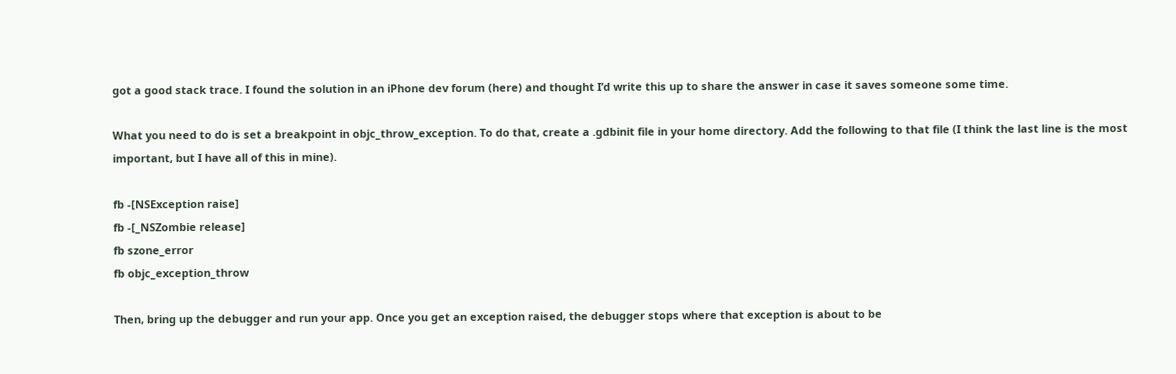got a good stack trace. I found the solution in an iPhone dev forum (here) and thought I’d write this up to share the answer in case it saves someone some time.

What you need to do is set a breakpoint in objc_throw_exception. To do that, create a .gdbinit file in your home directory. Add the following to that file (I think the last line is the most important, but I have all of this in mine).

fb -[NSException raise]
fb -[_NSZombie release]
fb szone_error
fb objc_exception_throw

Then, bring up the debugger and run your app. Once you get an exception raised, the debugger stops where that exception is about to be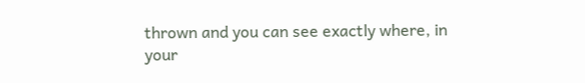thrown and you can see exactly where, in your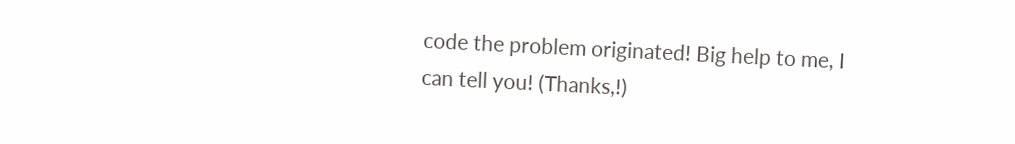code the problem originated! Big help to me, I can tell you! (Thanks,!)